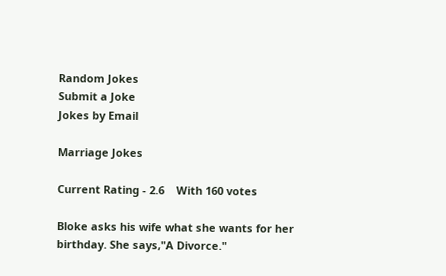Random Jokes
Submit a Joke
Jokes by Email

Marriage Jokes

Current Rating - 2.6    With 160 votes

Bloke asks his wife what she wants for her birthday. She says,"A Divorce."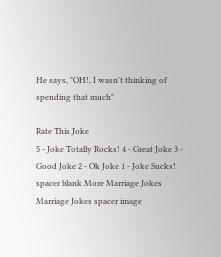He says, "OH!, I wasn't thinking of spending that much"

Rate This Joke
5 - Joke Totally Rocks! 4 - Great Joke 3 - Good Joke 2 - Ok Joke 1 - Joke Sucks!
spacer blank More Marriage Jokes
Marriage Jokes spacer image